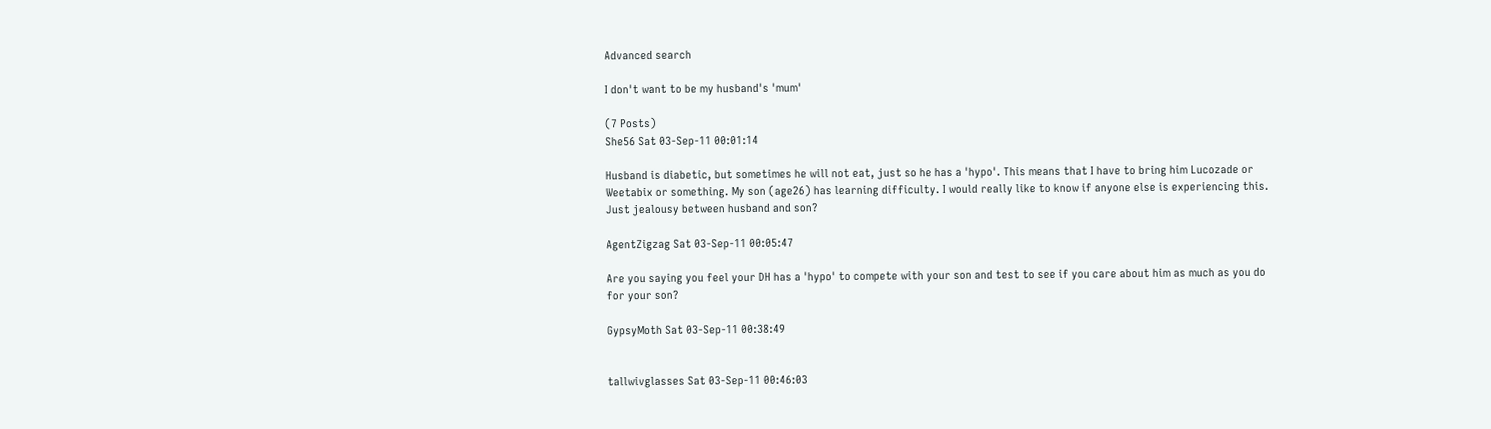Advanced search

I don't want to be my husband's 'mum'

(7 Posts)
She56 Sat 03-Sep-11 00:01:14

Husband is diabetic, but sometimes he will not eat, just so he has a 'hypo'. This means that I have to bring him Lucozade or Weetabix or something. My son (age26) has learning difficulty. I would really like to know if anyone else is experiencing this. Just jealousy between husband and son?

AgentZigzag Sat 03-Sep-11 00:05:47

Are you saying you feel your DH has a 'hypo' to compete with your son and test to see if you care about him as much as you do for your son?

GypsyMoth Sat 03-Sep-11 00:38:49


tallwivglasses Sat 03-Sep-11 00:46:03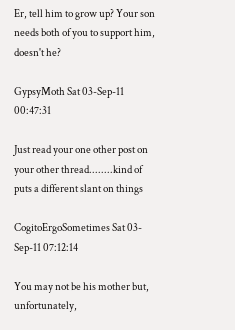Er, tell him to grow up? Your son needs both of you to support him, doesn't he?

GypsyMoth Sat 03-Sep-11 00:47:31

Just read your one other post on your other thread........kind of puts a different slant on things

CogitoErgoSometimes Sat 03-Sep-11 07:12:14

You may not be his mother but, unfortunately,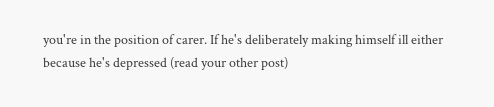you're in the position of carer. If he's deliberately making himself ill either because he's depressed (read your other post)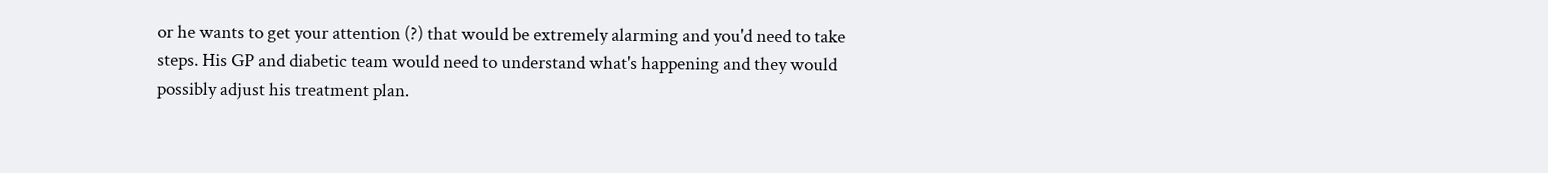or he wants to get your attention (?) that would be extremely alarming and you'd need to take steps. His GP and diabetic team would need to understand what's happening and they would possibly adjust his treatment plan.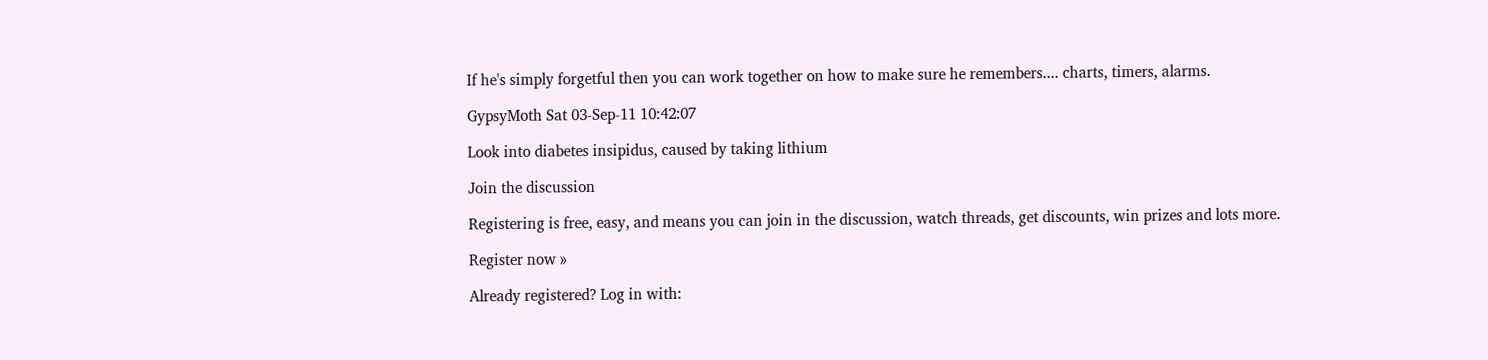If he's simply forgetful then you can work together on how to make sure he remembers.... charts, timers, alarms.

GypsyMoth Sat 03-Sep-11 10:42:07

Look into diabetes insipidus, caused by taking lithium

Join the discussion

Registering is free, easy, and means you can join in the discussion, watch threads, get discounts, win prizes and lots more.

Register now »

Already registered? Log in with: